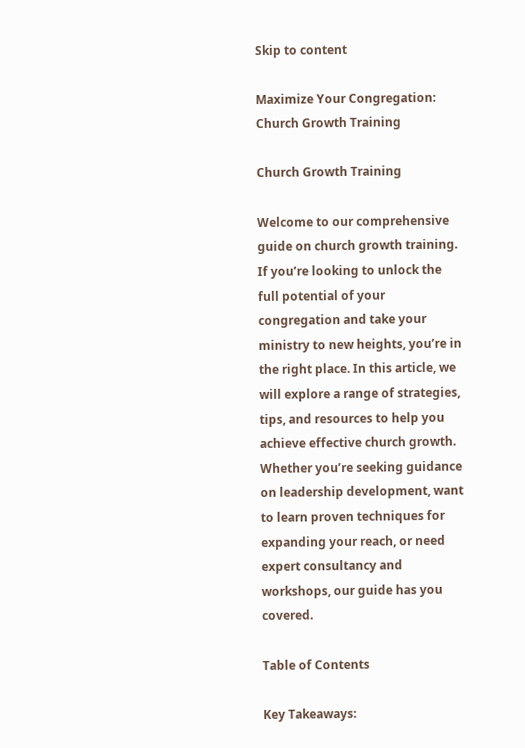Skip to content

Maximize Your Congregation: Church Growth Training

Church Growth Training

Welcome to our comprehensive guide on church growth training. If you’re looking to unlock the full potential of your congregation and take your ministry to new heights, you’re in the right place. In this article, we will explore a range of strategies, tips, and resources to help you achieve effective church growth. Whether you’re seeking guidance on leadership development, want to learn proven techniques for expanding your reach, or need expert consultancy and workshops, our guide has you covered.

Table of Contents

Key Takeaways: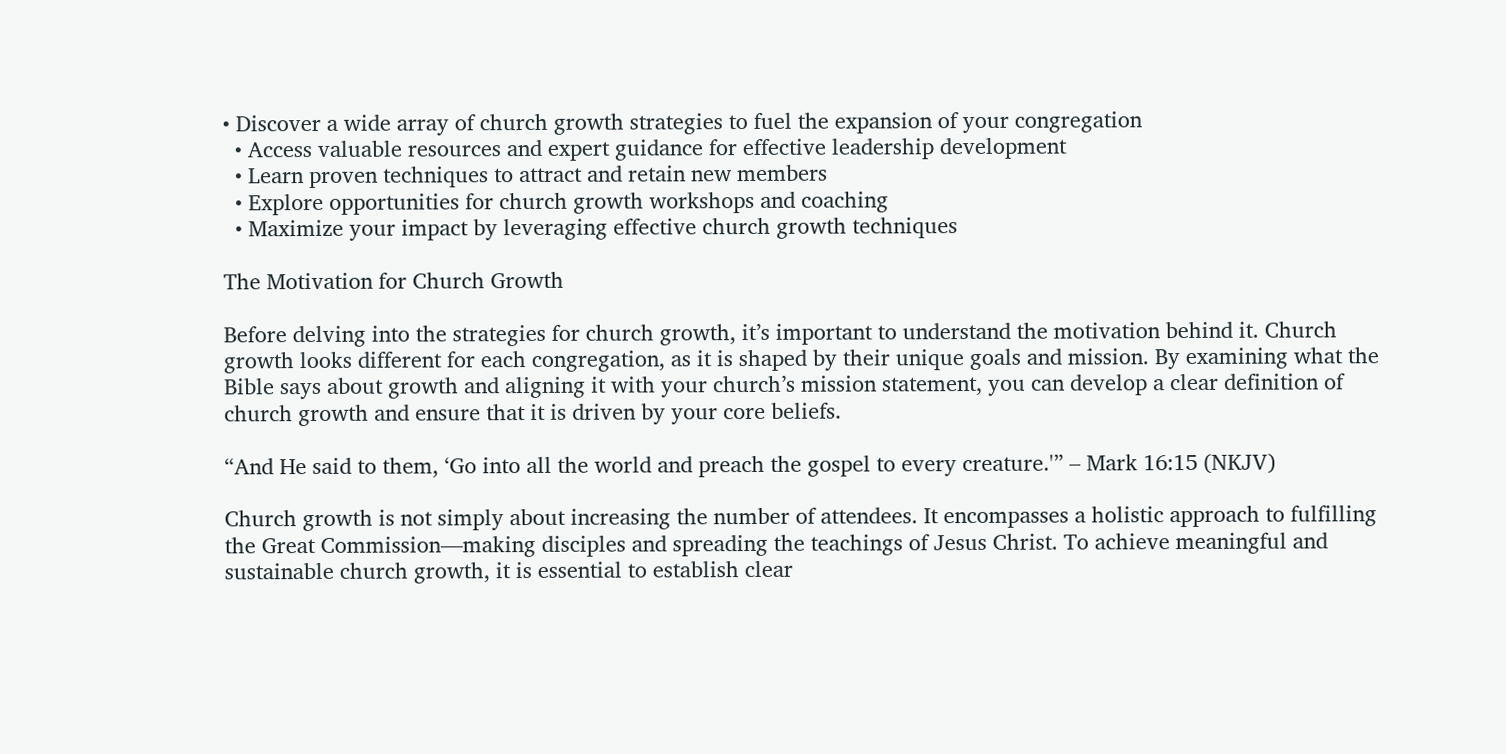• Discover a wide array of church growth strategies to fuel the expansion of your congregation
  • Access valuable resources and expert guidance for effective leadership development
  • Learn proven techniques to attract and retain new members
  • Explore opportunities for church growth workshops and coaching
  • Maximize your impact by leveraging effective church growth techniques

The Motivation for Church Growth

Before delving into the strategies for church growth, it’s important to understand the motivation behind it. Church growth looks different for each congregation, as it is shaped by their unique goals and mission. By examining what the Bible says about growth and aligning it with your church’s mission statement, you can develop a clear definition of church growth and ensure that it is driven by your core beliefs.

“And He said to them, ‘Go into all the world and preach the gospel to every creature.'” – Mark 16:15 (NKJV)

Church growth is not simply about increasing the number of attendees. It encompasses a holistic approach to fulfilling the Great Commission—making disciples and spreading the teachings of Jesus Christ. To achieve meaningful and sustainable church growth, it is essential to establish clear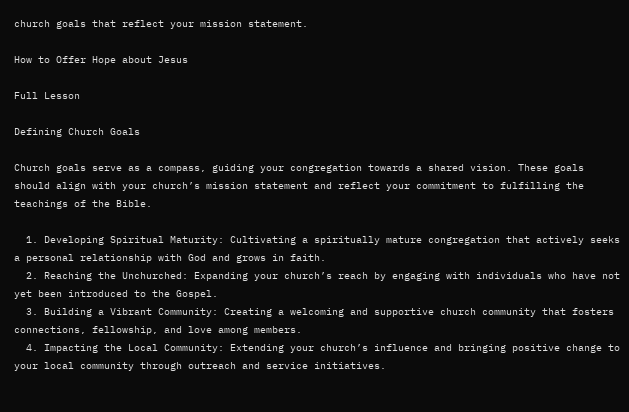church goals that reflect your mission statement.

How to Offer Hope about Jesus

Full Lesson

Defining Church Goals

Church goals serve as a compass, guiding your congregation towards a shared vision. These goals should align with your church’s mission statement and reflect your commitment to fulfilling the teachings of the Bible.

  1. Developing Spiritual Maturity: Cultivating a spiritually mature congregation that actively seeks a personal relationship with God and grows in faith.
  2. Reaching the Unchurched: Expanding your church’s reach by engaging with individuals who have not yet been introduced to the Gospel.
  3. Building a Vibrant Community: Creating a welcoming and supportive church community that fosters connections, fellowship, and love among members.
  4. Impacting the Local Community: Extending your church’s influence and bringing positive change to your local community through outreach and service initiatives.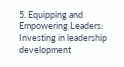5. Equipping and Empowering Leaders: Investing in leadership development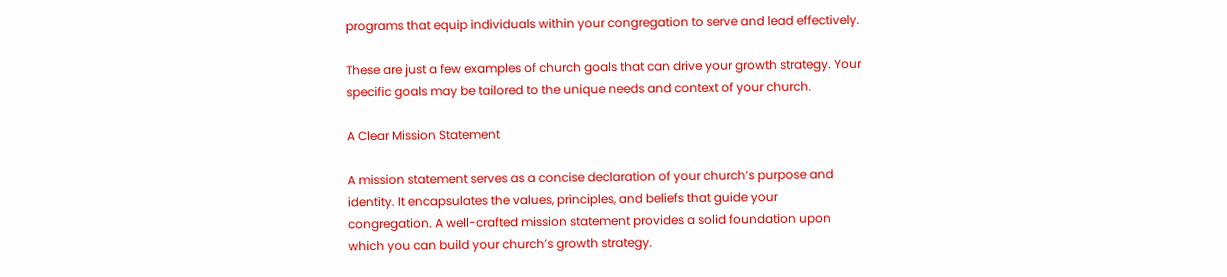programs that equip individuals within your congregation to serve and lead effectively.

These are just a few examples of church goals that can drive your growth strategy. Your specific goals may be tailored to the unique needs and context of your church.

A Clear Mission Statement

A mission statement serves as a concise declaration of your church’s purpose and identity. It encapsulates the values, principles, and beliefs that guide your congregation. A well-crafted mission statement provides a solid foundation upon which you can build your church’s growth strategy.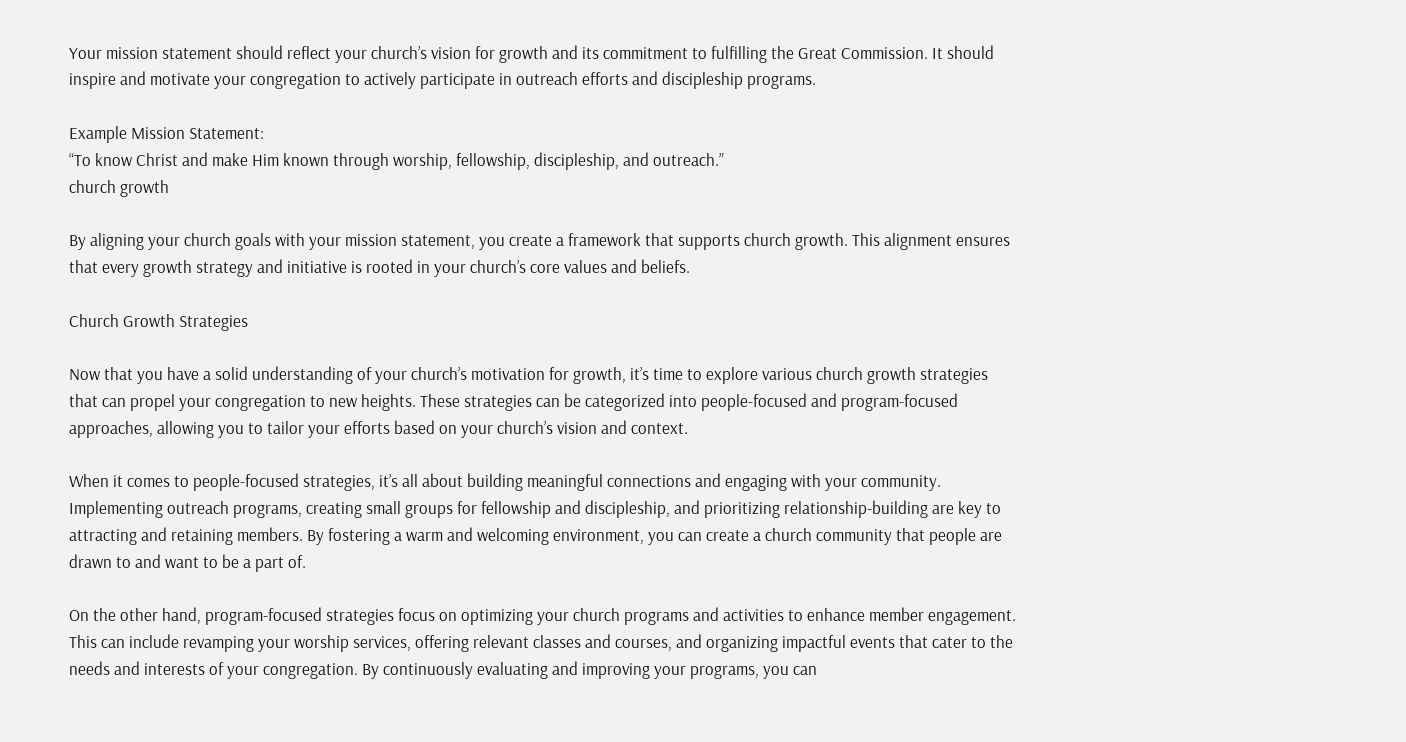Your mission statement should reflect your church’s vision for growth and its commitment to fulfilling the Great Commission. It should inspire and motivate your congregation to actively participate in outreach efforts and discipleship programs.

Example Mission Statement:
“To know Christ and make Him known through worship, fellowship, discipleship, and outreach.”
church growth

By aligning your church goals with your mission statement, you create a framework that supports church growth. This alignment ensures that every growth strategy and initiative is rooted in your church’s core values and beliefs.

Church Growth Strategies

Now that you have a solid understanding of your church’s motivation for growth, it’s time to explore various church growth strategies that can propel your congregation to new heights. These strategies can be categorized into people-focused and program-focused approaches, allowing you to tailor your efforts based on your church’s vision and context.

When it comes to people-focused strategies, it’s all about building meaningful connections and engaging with your community. Implementing outreach programs, creating small groups for fellowship and discipleship, and prioritizing relationship-building are key to attracting and retaining members. By fostering a warm and welcoming environment, you can create a church community that people are drawn to and want to be a part of.

On the other hand, program-focused strategies focus on optimizing your church programs and activities to enhance member engagement. This can include revamping your worship services, offering relevant classes and courses, and organizing impactful events that cater to the needs and interests of your congregation. By continuously evaluating and improving your programs, you can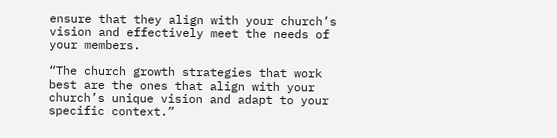ensure that they align with your church’s vision and effectively meet the needs of your members.

“The church growth strategies that work best are the ones that align with your church’s unique vision and adapt to your specific context.”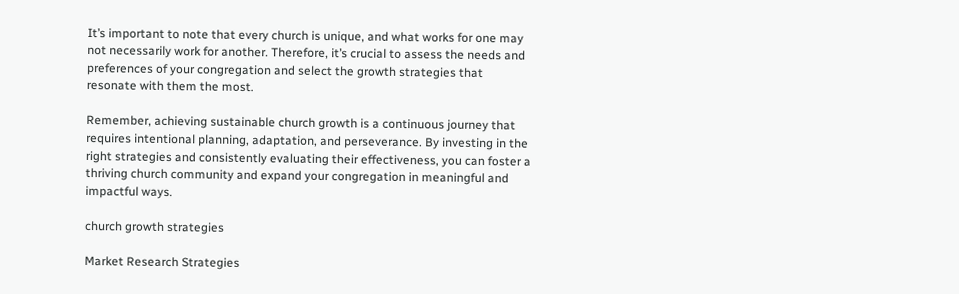It’s important to note that every church is unique, and what works for one may not necessarily work for another. Therefore, it’s crucial to assess the needs and preferences of your congregation and select the growth strategies that resonate with them the most.

Remember, achieving sustainable church growth is a continuous journey that requires intentional planning, adaptation, and perseverance. By investing in the right strategies and consistently evaluating their effectiveness, you can foster a thriving church community and expand your congregation in meaningful and impactful ways.

church growth strategies

Market Research Strategies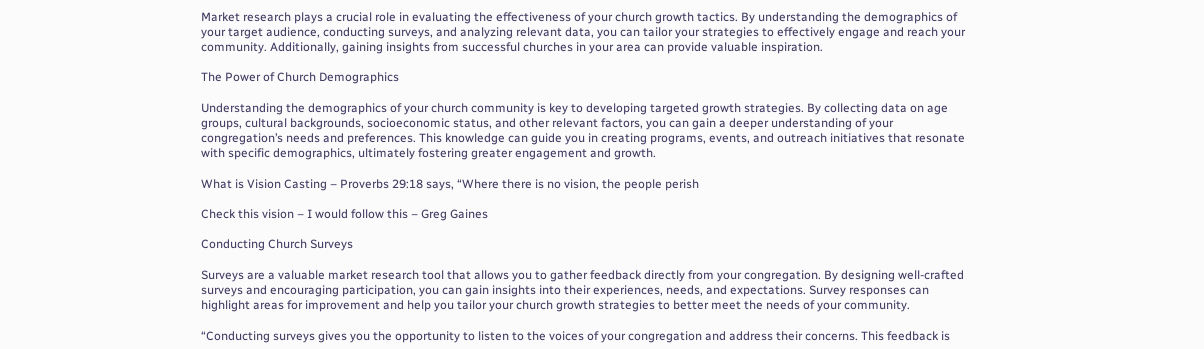Market research plays a crucial role in evaluating the effectiveness of your church growth tactics. By understanding the demographics of your target audience, conducting surveys, and analyzing relevant data, you can tailor your strategies to effectively engage and reach your community. Additionally, gaining insights from successful churches in your area can provide valuable inspiration.

The Power of Church Demographics

Understanding the demographics of your church community is key to developing targeted growth strategies. By collecting data on age groups, cultural backgrounds, socioeconomic status, and other relevant factors, you can gain a deeper understanding of your congregation’s needs and preferences. This knowledge can guide you in creating programs, events, and outreach initiatives that resonate with specific demographics, ultimately fostering greater engagement and growth.

What is Vision Casting – Proverbs 29:18 says, “Where there is no vision, the people perish

Check this vision – I would follow this – Greg Gaines

Conducting Church Surveys

Surveys are a valuable market research tool that allows you to gather feedback directly from your congregation. By designing well-crafted surveys and encouraging participation, you can gain insights into their experiences, needs, and expectations. Survey responses can highlight areas for improvement and help you tailor your church growth strategies to better meet the needs of your community.

“Conducting surveys gives you the opportunity to listen to the voices of your congregation and address their concerns. This feedback is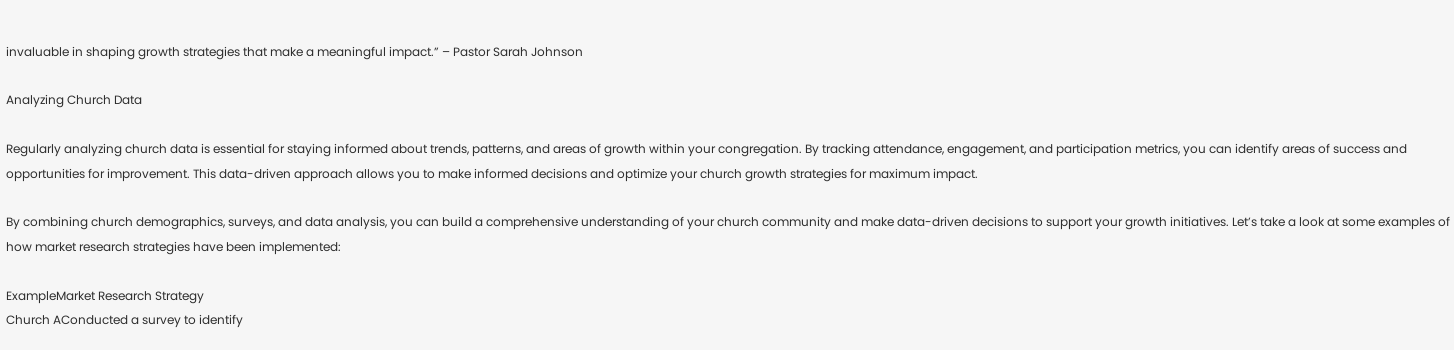invaluable in shaping growth strategies that make a meaningful impact.” – Pastor Sarah Johnson

Analyzing Church Data

Regularly analyzing church data is essential for staying informed about trends, patterns, and areas of growth within your congregation. By tracking attendance, engagement, and participation metrics, you can identify areas of success and opportunities for improvement. This data-driven approach allows you to make informed decisions and optimize your church growth strategies for maximum impact.

By combining church demographics, surveys, and data analysis, you can build a comprehensive understanding of your church community and make data-driven decisions to support your growth initiatives. Let’s take a look at some examples of how market research strategies have been implemented:

ExampleMarket Research Strategy
Church AConducted a survey to identify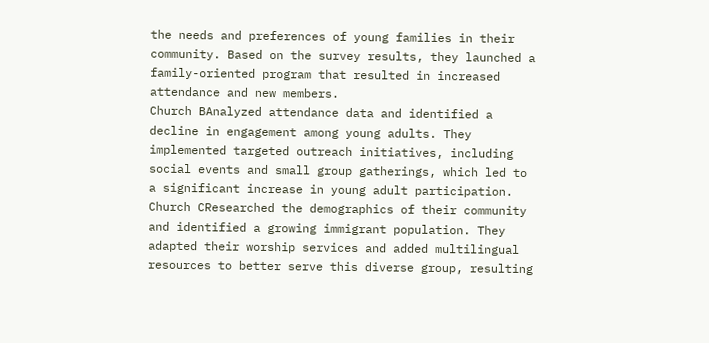the needs and preferences of young families in their community. Based on the survey results, they launched a family-oriented program that resulted in increased attendance and new members.
Church BAnalyzed attendance data and identified a decline in engagement among young adults. They implemented targeted outreach initiatives, including social events and small group gatherings, which led to a significant increase in young adult participation.
Church CResearched the demographics of their community and identified a growing immigrant population. They adapted their worship services and added multilingual resources to better serve this diverse group, resulting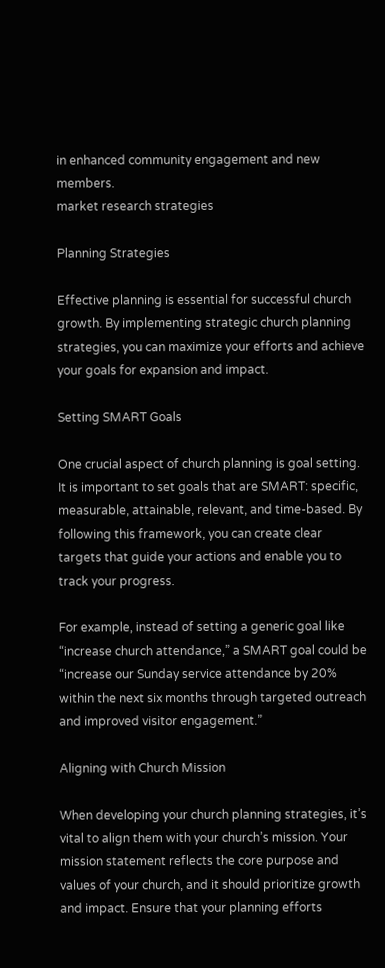in enhanced community engagement and new members.
market research strategies

Planning Strategies

Effective planning is essential for successful church growth. By implementing strategic church planning strategies, you can maximize your efforts and achieve your goals for expansion and impact.

Setting SMART Goals

One crucial aspect of church planning is goal setting. It is important to set goals that are SMART: specific, measurable, attainable, relevant, and time-based. By following this framework, you can create clear targets that guide your actions and enable you to track your progress.

For example, instead of setting a generic goal like “increase church attendance,” a SMART goal could be “increase our Sunday service attendance by 20% within the next six months through targeted outreach and improved visitor engagement.”

Aligning with Church Mission

When developing your church planning strategies, it’s vital to align them with your church’s mission. Your mission statement reflects the core purpose and values of your church, and it should prioritize growth and impact. Ensure that your planning efforts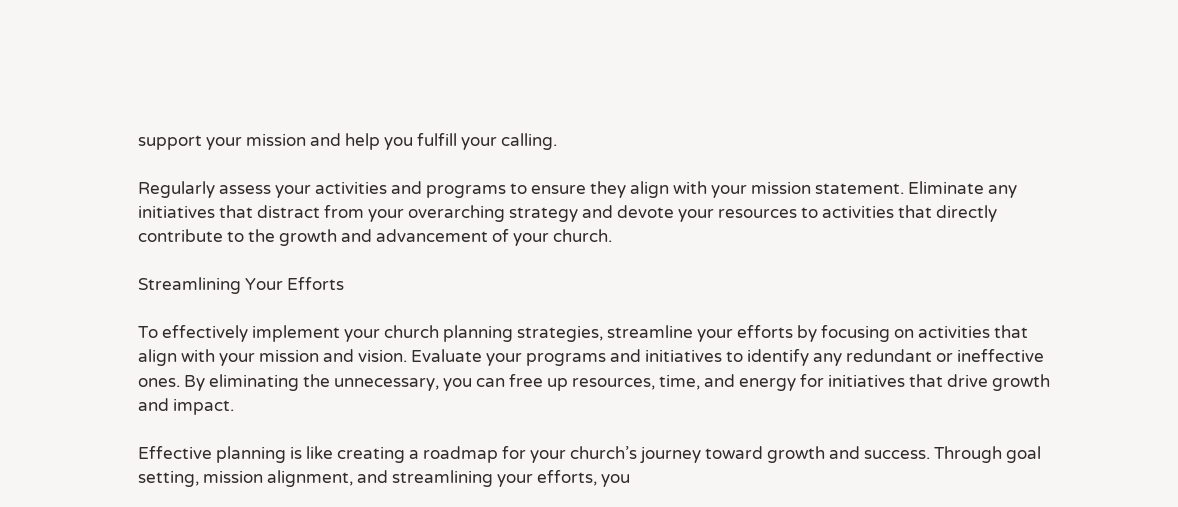support your mission and help you fulfill your calling.

Regularly assess your activities and programs to ensure they align with your mission statement. Eliminate any initiatives that distract from your overarching strategy and devote your resources to activities that directly contribute to the growth and advancement of your church.

Streamlining Your Efforts

To effectively implement your church planning strategies, streamline your efforts by focusing on activities that align with your mission and vision. Evaluate your programs and initiatives to identify any redundant or ineffective ones. By eliminating the unnecessary, you can free up resources, time, and energy for initiatives that drive growth and impact.

Effective planning is like creating a roadmap for your church’s journey toward growth and success. Through goal setting, mission alignment, and streamlining your efforts, you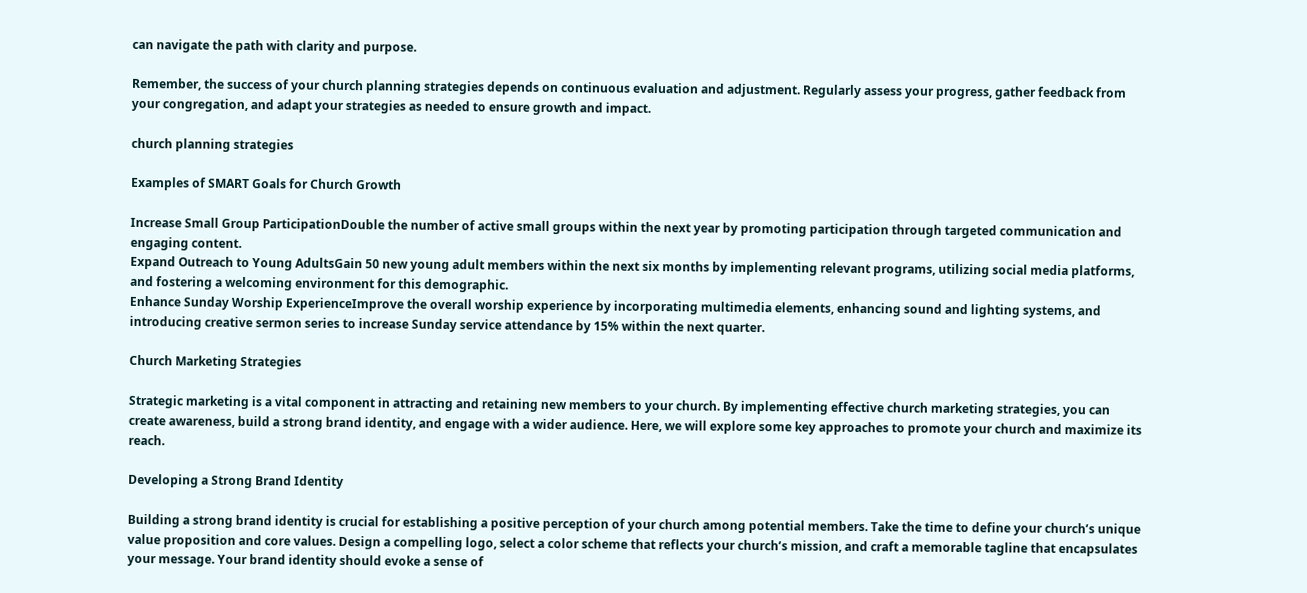can navigate the path with clarity and purpose.

Remember, the success of your church planning strategies depends on continuous evaluation and adjustment. Regularly assess your progress, gather feedback from your congregation, and adapt your strategies as needed to ensure growth and impact.

church planning strategies

Examples of SMART Goals for Church Growth

Increase Small Group ParticipationDouble the number of active small groups within the next year by promoting participation through targeted communication and engaging content.
Expand Outreach to Young AdultsGain 50 new young adult members within the next six months by implementing relevant programs, utilizing social media platforms, and fostering a welcoming environment for this demographic.
Enhance Sunday Worship ExperienceImprove the overall worship experience by incorporating multimedia elements, enhancing sound and lighting systems, and introducing creative sermon series to increase Sunday service attendance by 15% within the next quarter.

Church Marketing Strategies

Strategic marketing is a vital component in attracting and retaining new members to your church. By implementing effective church marketing strategies, you can create awareness, build a strong brand identity, and engage with a wider audience. Here, we will explore some key approaches to promote your church and maximize its reach.

Developing a Strong Brand Identity

Building a strong brand identity is crucial for establishing a positive perception of your church among potential members. Take the time to define your church’s unique value proposition and core values. Design a compelling logo, select a color scheme that reflects your church’s mission, and craft a memorable tagline that encapsulates your message. Your brand identity should evoke a sense of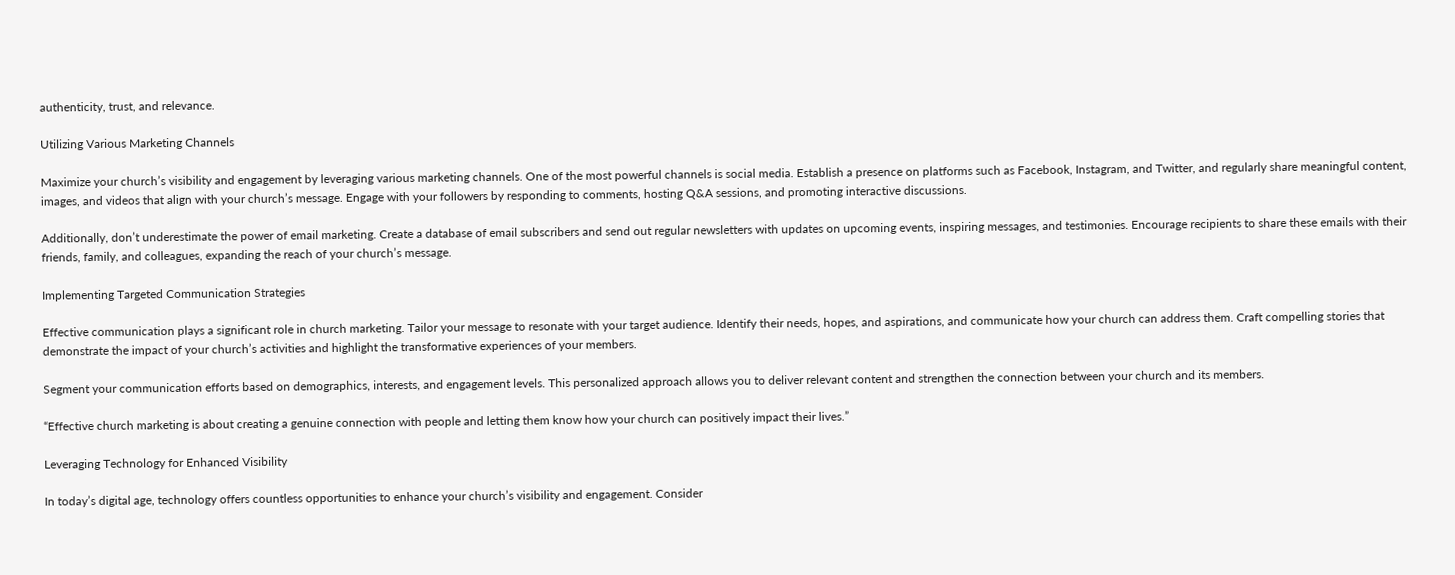authenticity, trust, and relevance.

Utilizing Various Marketing Channels

Maximize your church’s visibility and engagement by leveraging various marketing channels. One of the most powerful channels is social media. Establish a presence on platforms such as Facebook, Instagram, and Twitter, and regularly share meaningful content, images, and videos that align with your church’s message. Engage with your followers by responding to comments, hosting Q&A sessions, and promoting interactive discussions.

Additionally, don’t underestimate the power of email marketing. Create a database of email subscribers and send out regular newsletters with updates on upcoming events, inspiring messages, and testimonies. Encourage recipients to share these emails with their friends, family, and colleagues, expanding the reach of your church’s message.

Implementing Targeted Communication Strategies

Effective communication plays a significant role in church marketing. Tailor your message to resonate with your target audience. Identify their needs, hopes, and aspirations, and communicate how your church can address them. Craft compelling stories that demonstrate the impact of your church’s activities and highlight the transformative experiences of your members.

Segment your communication efforts based on demographics, interests, and engagement levels. This personalized approach allows you to deliver relevant content and strengthen the connection between your church and its members.

“Effective church marketing is about creating a genuine connection with people and letting them know how your church can positively impact their lives.”

Leveraging Technology for Enhanced Visibility

In today’s digital age, technology offers countless opportunities to enhance your church’s visibility and engagement. Consider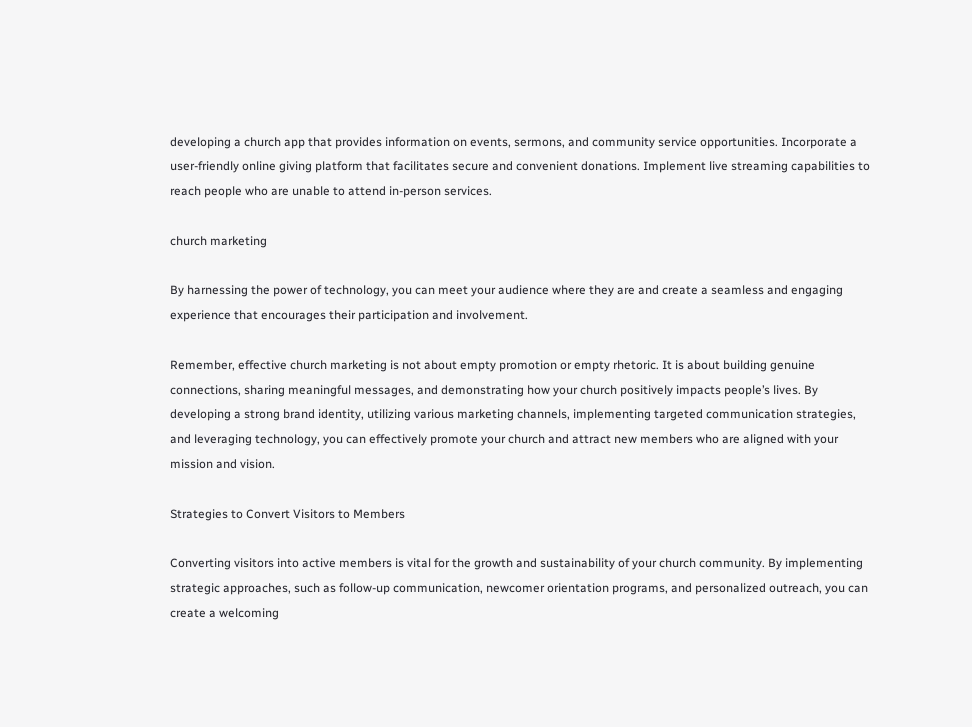developing a church app that provides information on events, sermons, and community service opportunities. Incorporate a user-friendly online giving platform that facilitates secure and convenient donations. Implement live streaming capabilities to reach people who are unable to attend in-person services.

church marketing

By harnessing the power of technology, you can meet your audience where they are and create a seamless and engaging experience that encourages their participation and involvement.

Remember, effective church marketing is not about empty promotion or empty rhetoric. It is about building genuine connections, sharing meaningful messages, and demonstrating how your church positively impacts people’s lives. By developing a strong brand identity, utilizing various marketing channels, implementing targeted communication strategies, and leveraging technology, you can effectively promote your church and attract new members who are aligned with your mission and vision.

Strategies to Convert Visitors to Members

Converting visitors into active members is vital for the growth and sustainability of your church community. By implementing strategic approaches, such as follow-up communication, newcomer orientation programs, and personalized outreach, you can create a welcoming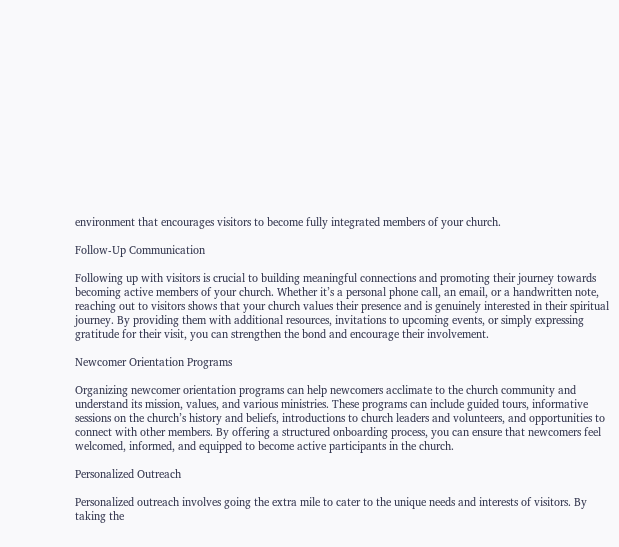environment that encourages visitors to become fully integrated members of your church.

Follow-Up Communication

Following up with visitors is crucial to building meaningful connections and promoting their journey towards becoming active members of your church. Whether it’s a personal phone call, an email, or a handwritten note, reaching out to visitors shows that your church values their presence and is genuinely interested in their spiritual journey. By providing them with additional resources, invitations to upcoming events, or simply expressing gratitude for their visit, you can strengthen the bond and encourage their involvement.

Newcomer Orientation Programs

Organizing newcomer orientation programs can help newcomers acclimate to the church community and understand its mission, values, and various ministries. These programs can include guided tours, informative sessions on the church’s history and beliefs, introductions to church leaders and volunteers, and opportunities to connect with other members. By offering a structured onboarding process, you can ensure that newcomers feel welcomed, informed, and equipped to become active participants in the church.

Personalized Outreach

Personalized outreach involves going the extra mile to cater to the unique needs and interests of visitors. By taking the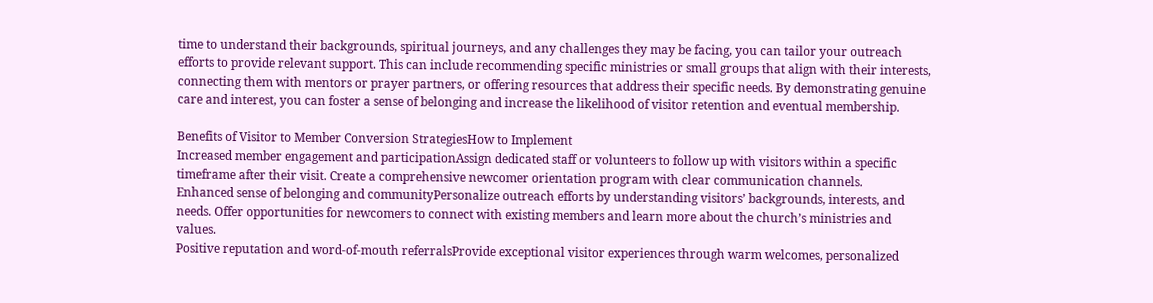time to understand their backgrounds, spiritual journeys, and any challenges they may be facing, you can tailor your outreach efforts to provide relevant support. This can include recommending specific ministries or small groups that align with their interests, connecting them with mentors or prayer partners, or offering resources that address their specific needs. By demonstrating genuine care and interest, you can foster a sense of belonging and increase the likelihood of visitor retention and eventual membership.

Benefits of Visitor to Member Conversion StrategiesHow to Implement
Increased member engagement and participationAssign dedicated staff or volunteers to follow up with visitors within a specific timeframe after their visit. Create a comprehensive newcomer orientation program with clear communication channels.
Enhanced sense of belonging and communityPersonalize outreach efforts by understanding visitors’ backgrounds, interests, and needs. Offer opportunities for newcomers to connect with existing members and learn more about the church’s ministries and values.
Positive reputation and word-of-mouth referralsProvide exceptional visitor experiences through warm welcomes, personalized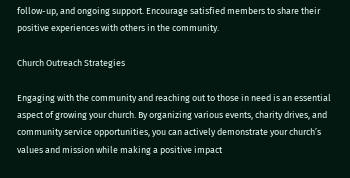follow-up, and ongoing support. Encourage satisfied members to share their positive experiences with others in the community.

Church Outreach Strategies

Engaging with the community and reaching out to those in need is an essential aspect of growing your church. By organizing various events, charity drives, and community service opportunities, you can actively demonstrate your church’s values and mission while making a positive impact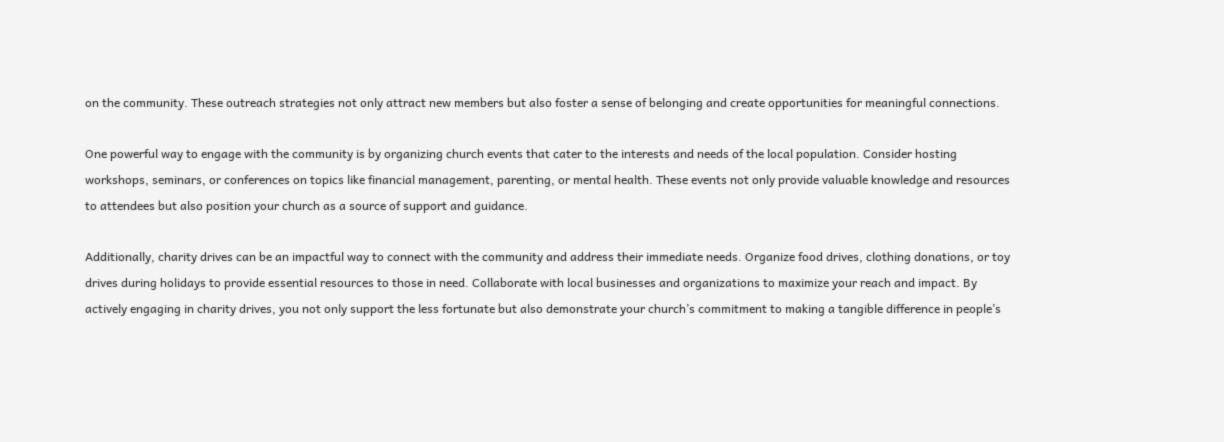on the community. These outreach strategies not only attract new members but also foster a sense of belonging and create opportunities for meaningful connections.

One powerful way to engage with the community is by organizing church events that cater to the interests and needs of the local population. Consider hosting workshops, seminars, or conferences on topics like financial management, parenting, or mental health. These events not only provide valuable knowledge and resources to attendees but also position your church as a source of support and guidance.

Additionally, charity drives can be an impactful way to connect with the community and address their immediate needs. Organize food drives, clothing donations, or toy drives during holidays to provide essential resources to those in need. Collaborate with local businesses and organizations to maximize your reach and impact. By actively engaging in charity drives, you not only support the less fortunate but also demonstrate your church’s commitment to making a tangible difference in people’s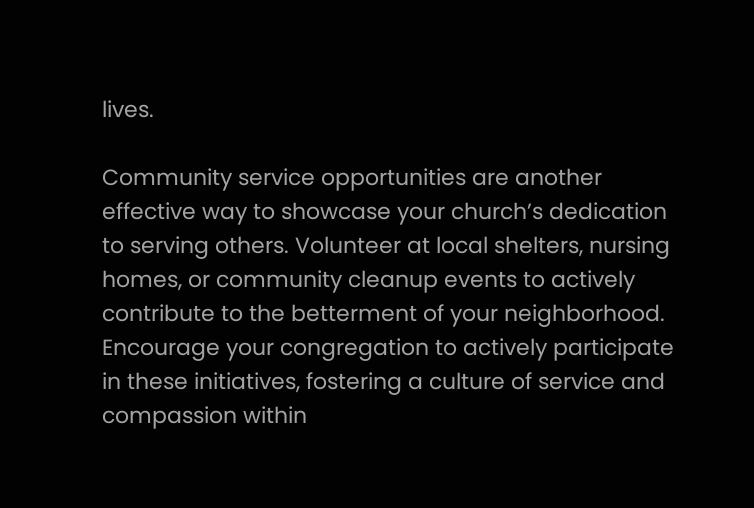lives.

Community service opportunities are another effective way to showcase your church’s dedication to serving others. Volunteer at local shelters, nursing homes, or community cleanup events to actively contribute to the betterment of your neighborhood. Encourage your congregation to actively participate in these initiatives, fostering a culture of service and compassion within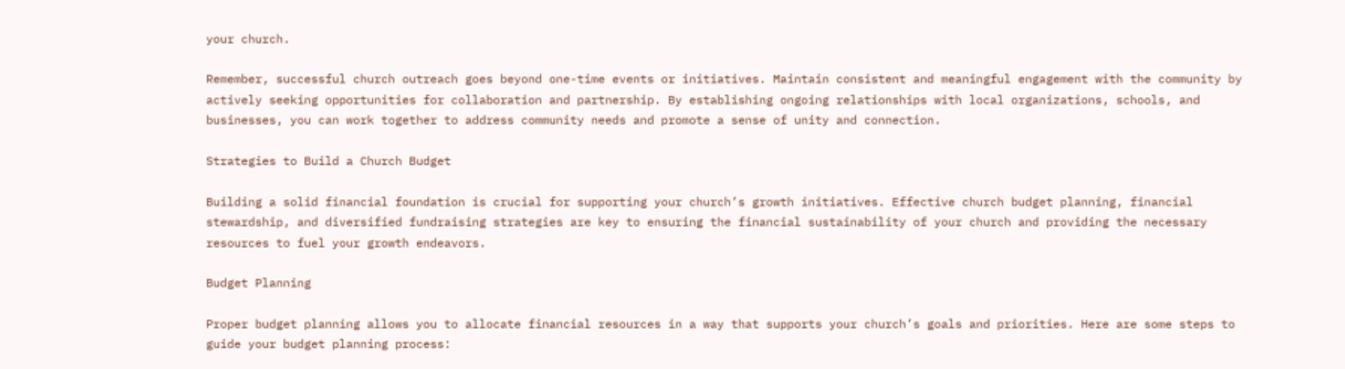your church.

Remember, successful church outreach goes beyond one-time events or initiatives. Maintain consistent and meaningful engagement with the community by actively seeking opportunities for collaboration and partnership. By establishing ongoing relationships with local organizations, schools, and businesses, you can work together to address community needs and promote a sense of unity and connection.

Strategies to Build a Church Budget

Building a solid financial foundation is crucial for supporting your church’s growth initiatives. Effective church budget planning, financial stewardship, and diversified fundraising strategies are key to ensuring the financial sustainability of your church and providing the necessary resources to fuel your growth endeavors.

Budget Planning

Proper budget planning allows you to allocate financial resources in a way that supports your church’s goals and priorities. Here are some steps to guide your budget planning process: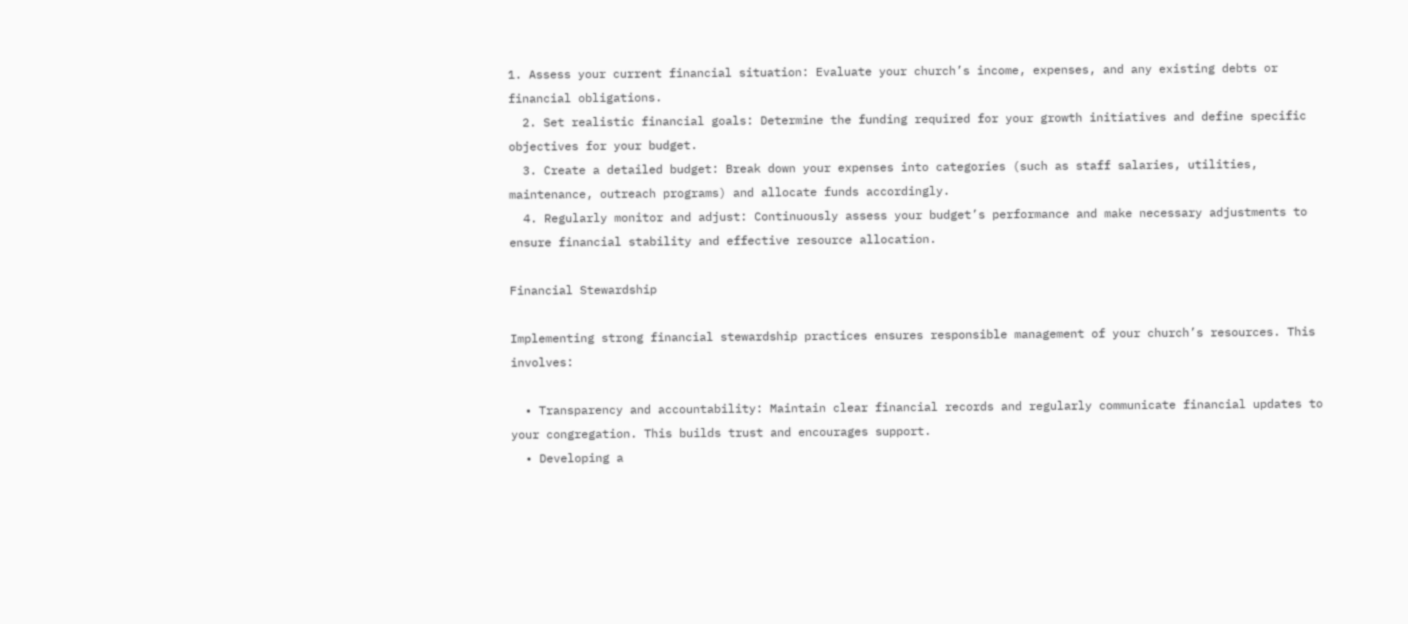1. Assess your current financial situation: Evaluate your church’s income, expenses, and any existing debts or financial obligations.
  2. Set realistic financial goals: Determine the funding required for your growth initiatives and define specific objectives for your budget.
  3. Create a detailed budget: Break down your expenses into categories (such as staff salaries, utilities, maintenance, outreach programs) and allocate funds accordingly.
  4. Regularly monitor and adjust: Continuously assess your budget’s performance and make necessary adjustments to ensure financial stability and effective resource allocation.

Financial Stewardship

Implementing strong financial stewardship practices ensures responsible management of your church’s resources. This involves:

  • Transparency and accountability: Maintain clear financial records and regularly communicate financial updates to your congregation. This builds trust and encourages support.
  • Developing a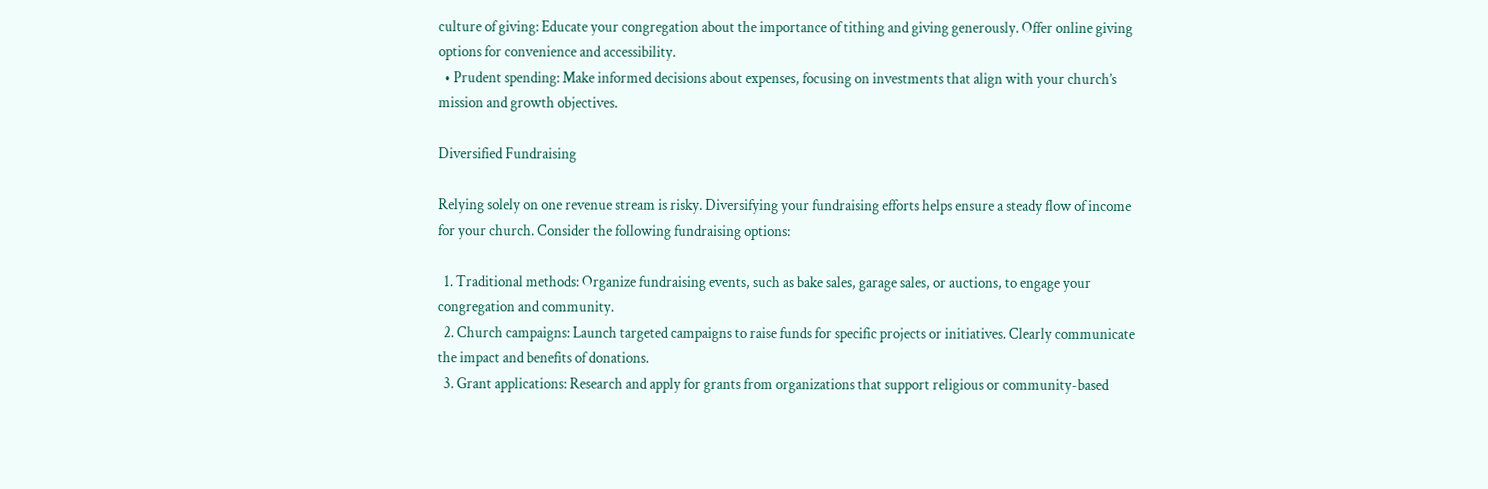culture of giving: Educate your congregation about the importance of tithing and giving generously. Offer online giving options for convenience and accessibility.
  • Prudent spending: Make informed decisions about expenses, focusing on investments that align with your church’s mission and growth objectives.

Diversified Fundraising

Relying solely on one revenue stream is risky. Diversifying your fundraising efforts helps ensure a steady flow of income for your church. Consider the following fundraising options:

  1. Traditional methods: Organize fundraising events, such as bake sales, garage sales, or auctions, to engage your congregation and community.
  2. Church campaigns: Launch targeted campaigns to raise funds for specific projects or initiatives. Clearly communicate the impact and benefits of donations.
  3. Grant applications: Research and apply for grants from organizations that support religious or community-based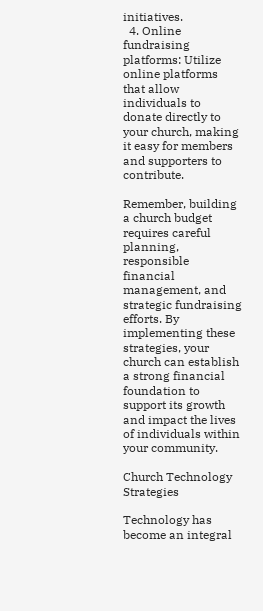initiatives.
  4. Online fundraising platforms: Utilize online platforms that allow individuals to donate directly to your church, making it easy for members and supporters to contribute.

Remember, building a church budget requires careful planning, responsible financial management, and strategic fundraising efforts. By implementing these strategies, your church can establish a strong financial foundation to support its growth and impact the lives of individuals within your community.

Church Technology Strategies

Technology has become an integral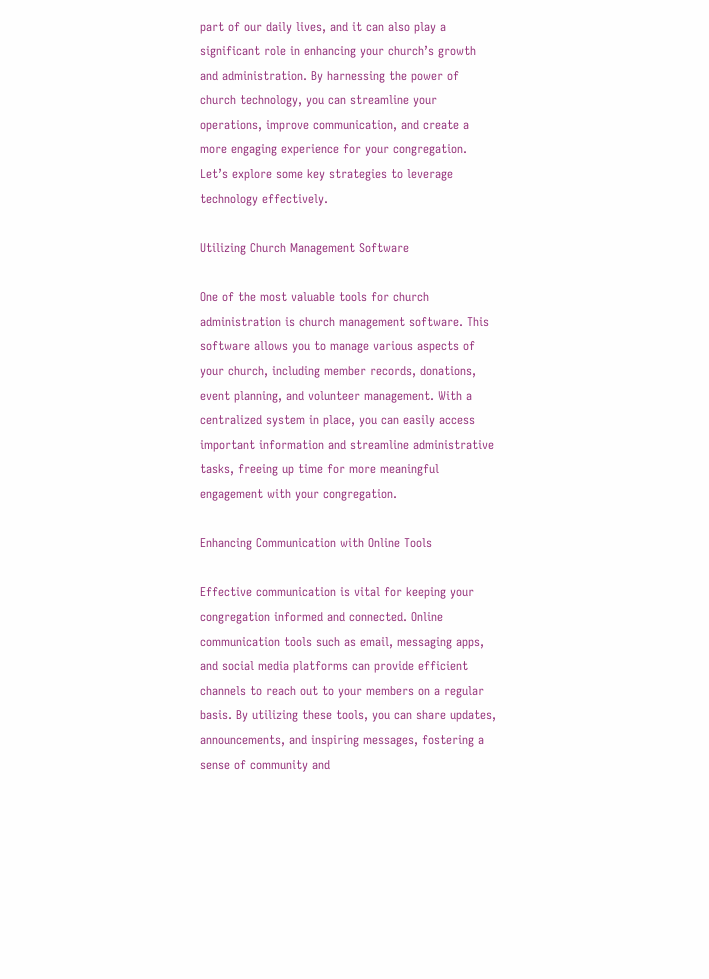part of our daily lives, and it can also play a significant role in enhancing your church’s growth and administration. By harnessing the power of church technology, you can streamline your operations, improve communication, and create a more engaging experience for your congregation. Let’s explore some key strategies to leverage technology effectively.

Utilizing Church Management Software

One of the most valuable tools for church administration is church management software. This software allows you to manage various aspects of your church, including member records, donations, event planning, and volunteer management. With a centralized system in place, you can easily access important information and streamline administrative tasks, freeing up time for more meaningful engagement with your congregation.

Enhancing Communication with Online Tools

Effective communication is vital for keeping your congregation informed and connected. Online communication tools such as email, messaging apps, and social media platforms can provide efficient channels to reach out to your members on a regular basis. By utilizing these tools, you can share updates, announcements, and inspiring messages, fostering a sense of community and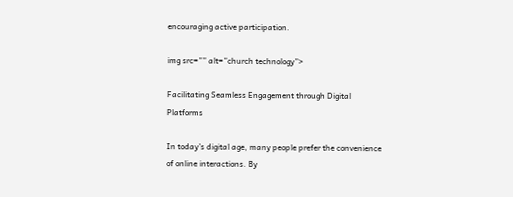encouraging active participation.

img src=”” alt=”church technology”>

Facilitating Seamless Engagement through Digital Platforms

In today’s digital age, many people prefer the convenience of online interactions. By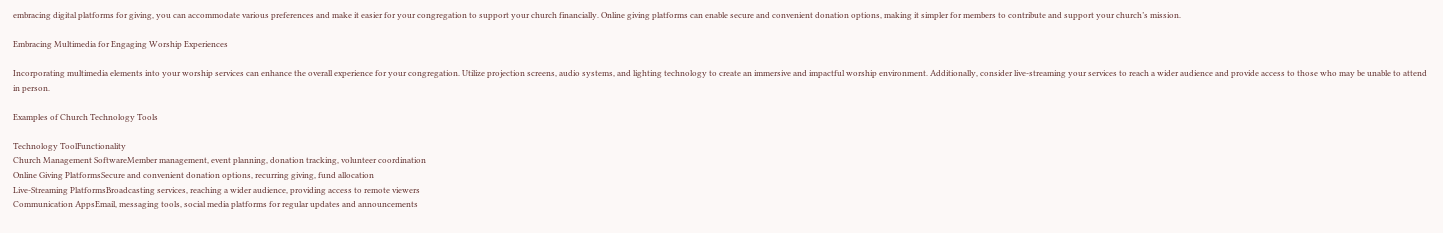embracing digital platforms for giving, you can accommodate various preferences and make it easier for your congregation to support your church financially. Online giving platforms can enable secure and convenient donation options, making it simpler for members to contribute and support your church’s mission.

Embracing Multimedia for Engaging Worship Experiences

Incorporating multimedia elements into your worship services can enhance the overall experience for your congregation. Utilize projection screens, audio systems, and lighting technology to create an immersive and impactful worship environment. Additionally, consider live-streaming your services to reach a wider audience and provide access to those who may be unable to attend in person.

Examples of Church Technology Tools

Technology ToolFunctionality
Church Management SoftwareMember management, event planning, donation tracking, volunteer coordination
Online Giving PlatformsSecure and convenient donation options, recurring giving, fund allocation
Live-Streaming PlatformsBroadcasting services, reaching a wider audience, providing access to remote viewers
Communication AppsEmail, messaging tools, social media platforms for regular updates and announcements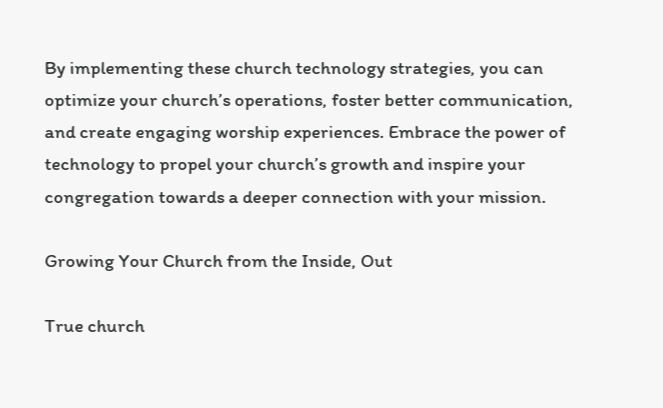By implementing these church technology strategies, you can optimize your church’s operations, foster better communication, and create engaging worship experiences. Embrace the power of technology to propel your church’s growth and inspire your congregation towards a deeper connection with your mission.

Growing Your Church from the Inside, Out

True church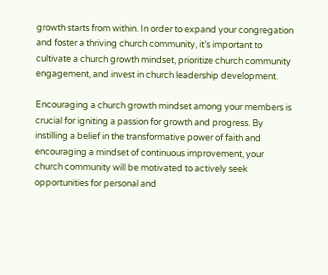growth starts from within. In order to expand your congregation and foster a thriving church community, it’s important to cultivate a church growth mindset, prioritize church community engagement, and invest in church leadership development.

Encouraging a church growth mindset among your members is crucial for igniting a passion for growth and progress. By instilling a belief in the transformative power of faith and encouraging a mindset of continuous improvement, your church community will be motivated to actively seek opportunities for personal and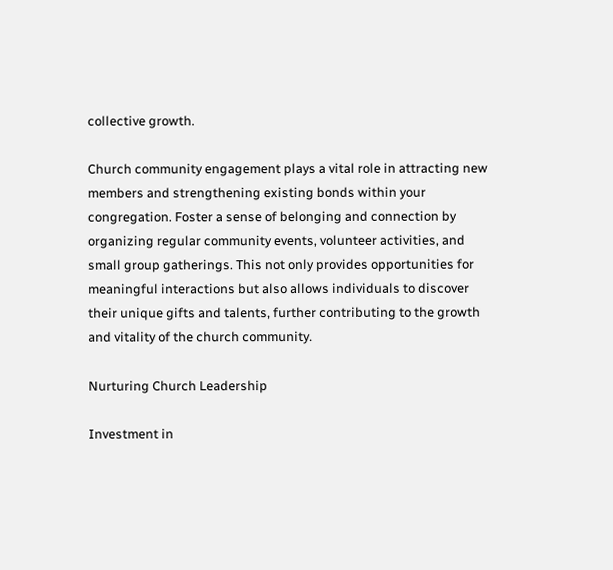collective growth.

Church community engagement plays a vital role in attracting new members and strengthening existing bonds within your congregation. Foster a sense of belonging and connection by organizing regular community events, volunteer activities, and small group gatherings. This not only provides opportunities for meaningful interactions but also allows individuals to discover their unique gifts and talents, further contributing to the growth and vitality of the church community.

Nurturing Church Leadership

Investment in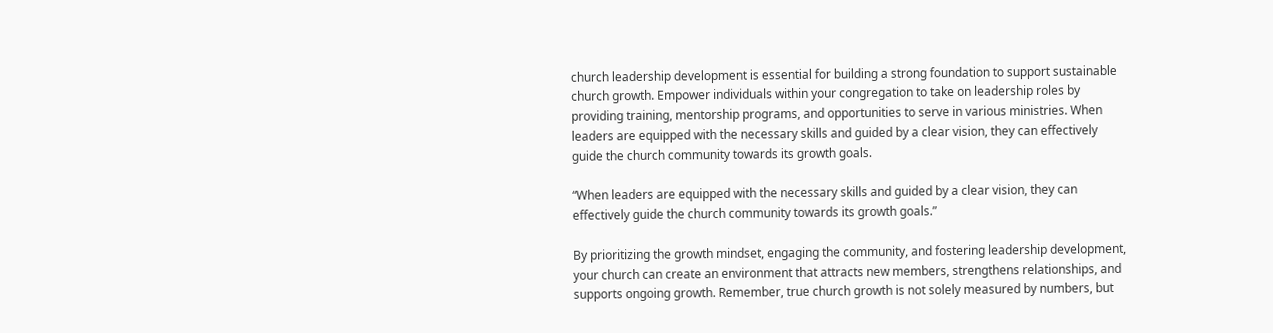church leadership development is essential for building a strong foundation to support sustainable church growth. Empower individuals within your congregation to take on leadership roles by providing training, mentorship programs, and opportunities to serve in various ministries. When leaders are equipped with the necessary skills and guided by a clear vision, they can effectively guide the church community towards its growth goals.

“When leaders are equipped with the necessary skills and guided by a clear vision, they can effectively guide the church community towards its growth goals.”

By prioritizing the growth mindset, engaging the community, and fostering leadership development, your church can create an environment that attracts new members, strengthens relationships, and supports ongoing growth. Remember, true church growth is not solely measured by numbers, but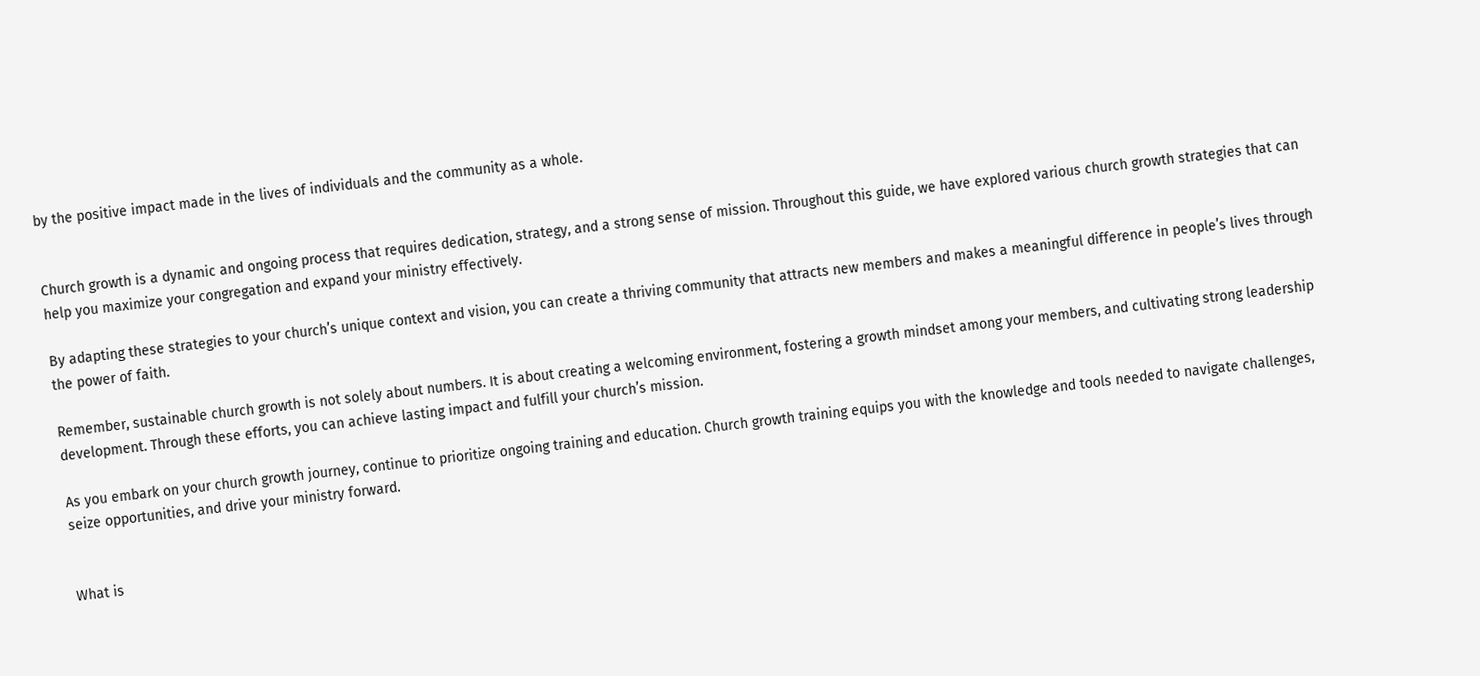by the positive impact made in the lives of individuals and the community as a whole.


Church growth is a dynamic and ongoing process that requires dedication, strategy, and a strong sense of mission. Throughout this guide, we have explored various church growth strategies that can help you maximize your congregation and expand your ministry effectively.

By adapting these strategies to your church’s unique context and vision, you can create a thriving community that attracts new members and makes a meaningful difference in people’s lives through the power of faith.

Remember, sustainable church growth is not solely about numbers. It is about creating a welcoming environment, fostering a growth mindset among your members, and cultivating strong leadership development. Through these efforts, you can achieve lasting impact and fulfill your church’s mission.

As you embark on your church growth journey, continue to prioritize ongoing training and education. Church growth training equips you with the knowledge and tools needed to navigate challenges, seize opportunities, and drive your ministry forward.


What is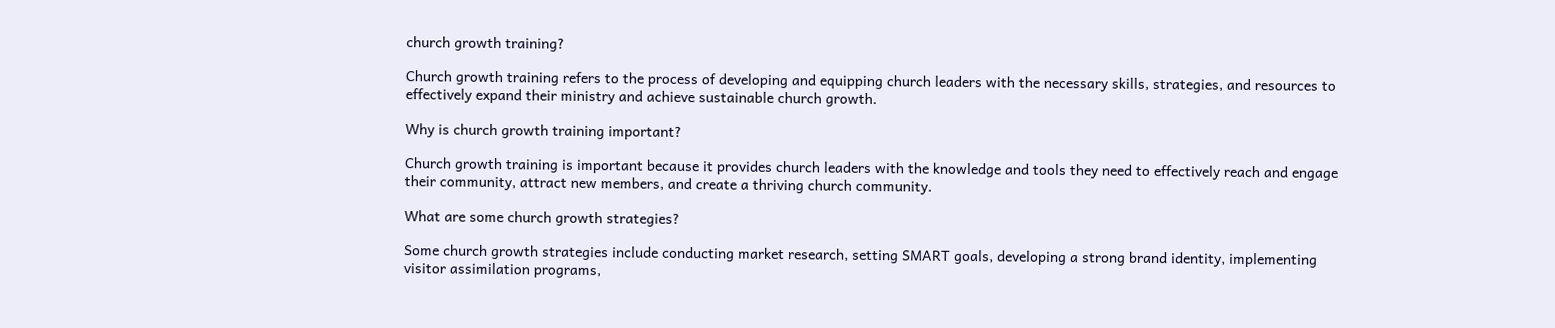church growth training?

Church growth training refers to the process of developing and equipping church leaders with the necessary skills, strategies, and resources to effectively expand their ministry and achieve sustainable church growth.

Why is church growth training important?

Church growth training is important because it provides church leaders with the knowledge and tools they need to effectively reach and engage their community, attract new members, and create a thriving church community.

What are some church growth strategies?

Some church growth strategies include conducting market research, setting SMART goals, developing a strong brand identity, implementing visitor assimilation programs,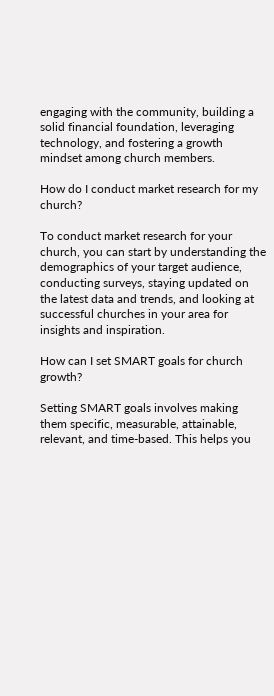engaging with the community, building a solid financial foundation, leveraging technology, and fostering a growth mindset among church members.

How do I conduct market research for my church?

To conduct market research for your church, you can start by understanding the demographics of your target audience, conducting surveys, staying updated on the latest data and trends, and looking at successful churches in your area for insights and inspiration.

How can I set SMART goals for church growth?

Setting SMART goals involves making them specific, measurable, attainable, relevant, and time-based. This helps you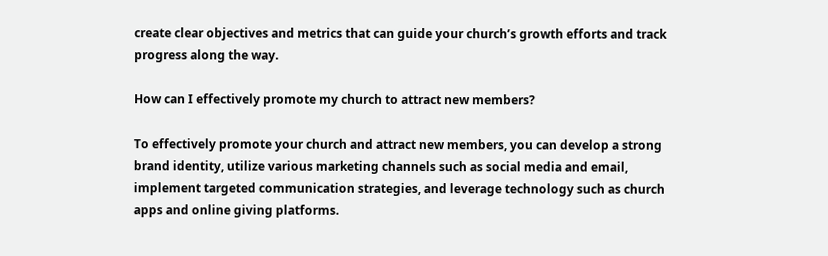create clear objectives and metrics that can guide your church’s growth efforts and track progress along the way.

How can I effectively promote my church to attract new members?

To effectively promote your church and attract new members, you can develop a strong brand identity, utilize various marketing channels such as social media and email, implement targeted communication strategies, and leverage technology such as church apps and online giving platforms.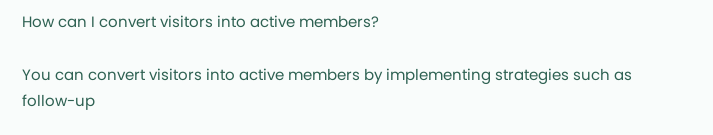How can I convert visitors into active members?

You can convert visitors into active members by implementing strategies such as follow-up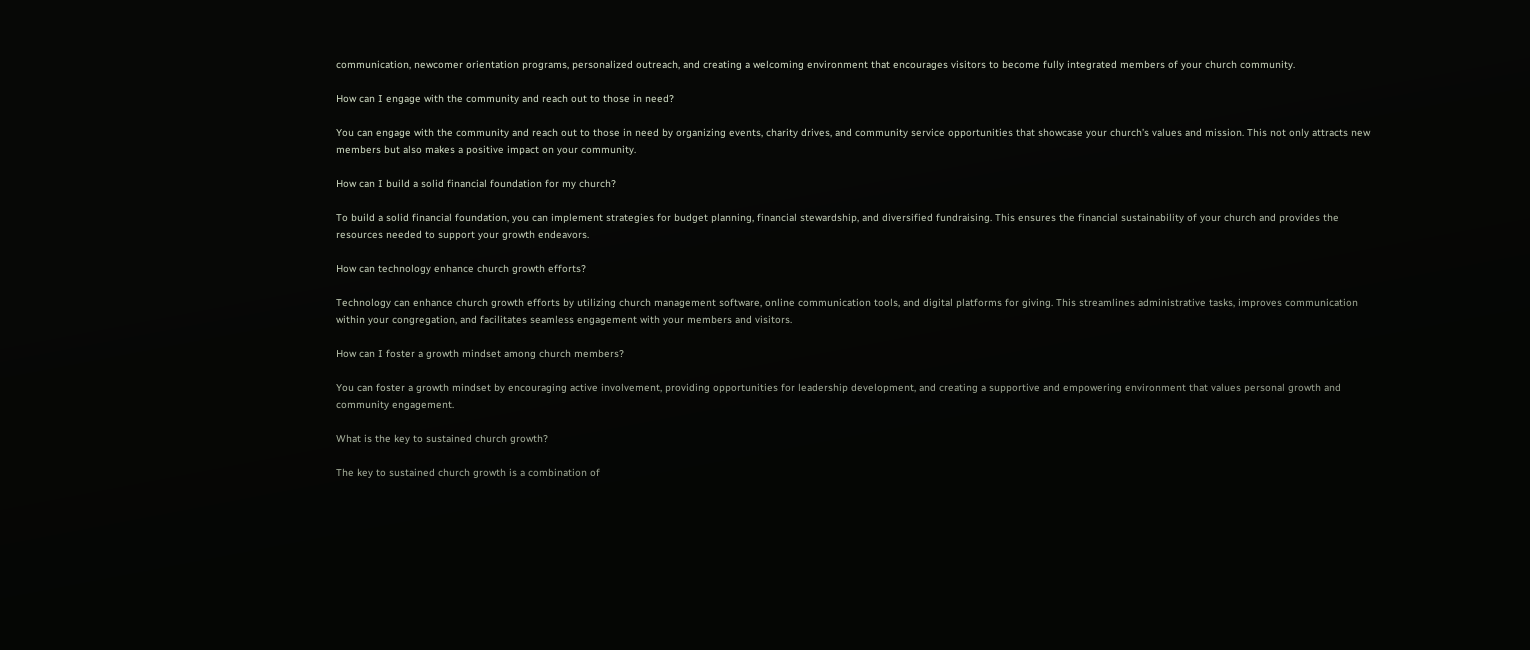communication, newcomer orientation programs, personalized outreach, and creating a welcoming environment that encourages visitors to become fully integrated members of your church community.

How can I engage with the community and reach out to those in need?

You can engage with the community and reach out to those in need by organizing events, charity drives, and community service opportunities that showcase your church’s values and mission. This not only attracts new members but also makes a positive impact on your community.

How can I build a solid financial foundation for my church?

To build a solid financial foundation, you can implement strategies for budget planning, financial stewardship, and diversified fundraising. This ensures the financial sustainability of your church and provides the resources needed to support your growth endeavors.

How can technology enhance church growth efforts?

Technology can enhance church growth efforts by utilizing church management software, online communication tools, and digital platforms for giving. This streamlines administrative tasks, improves communication within your congregation, and facilitates seamless engagement with your members and visitors.

How can I foster a growth mindset among church members?

You can foster a growth mindset by encouraging active involvement, providing opportunities for leadership development, and creating a supportive and empowering environment that values personal growth and community engagement.

What is the key to sustained church growth?

The key to sustained church growth is a combination of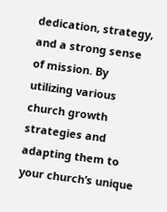dedication, strategy, and a strong sense of mission. By utilizing various church growth strategies and adapting them to your church’s unique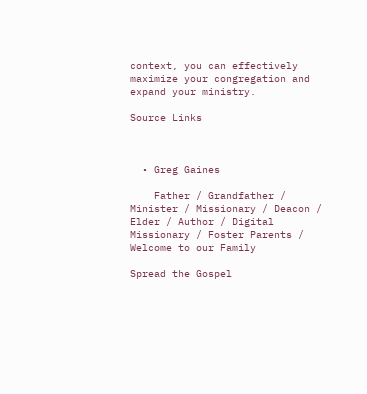context, you can effectively maximize your congregation and expand your ministry.

Source Links



  • Greg Gaines

    Father / Grandfather / Minister / Missionary / Deacon / Elder / Author / Digital Missionary / Foster Parents / Welcome to our Family

Spread the Gospel